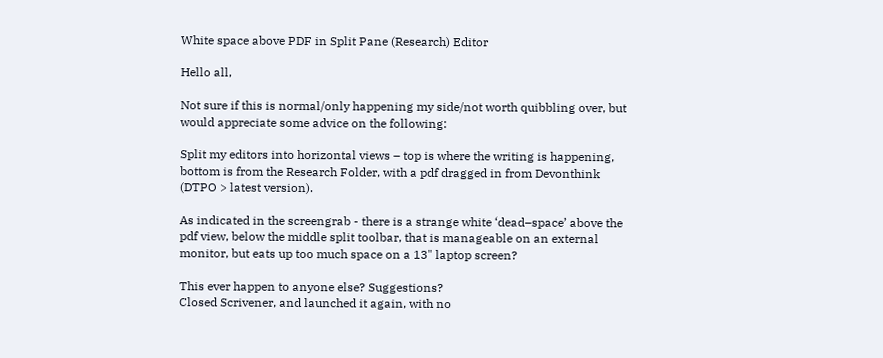White space above PDF in Split Pane (Research) Editor

Hello all,

Not sure if this is normal/only happening my side/not worth quibbling over, but would appreciate some advice on the following:

Split my editors into horizontal views – top is where the writing is happening, bottom is from the Research Folder, with a pdf dragged in from Devonthink (DTPO > latest version).

As indicated in the screengrab - there is a strange white ‘dead–space’ above the pdf view, below the middle split toolbar, that is manageable on an external monitor, but eats up too much space on a 13" laptop screen?

This ever happen to anyone else? Suggestions?
Closed Scrivener, and launched it again, with no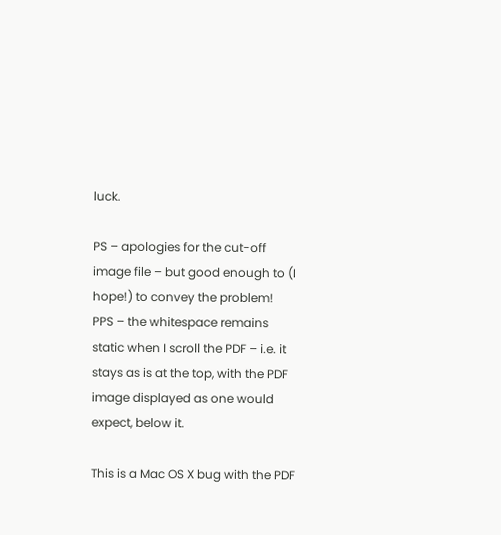luck.

PS – apologies for the cut-off image file – but good enough to (I hope!) to convey the problem!
PPS – the whitespace remains static when I scroll the PDF – i.e. it stays as is at the top, with the PDF image displayed as one would expect, below it.

This is a Mac OS X bug with the PDF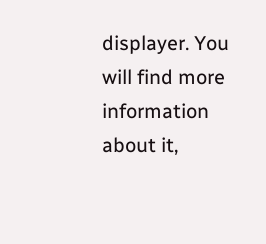displayer. You will find more information about it,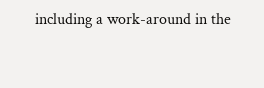including a work-around in the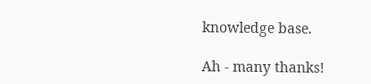knowledge base.

Ah - many thanks!